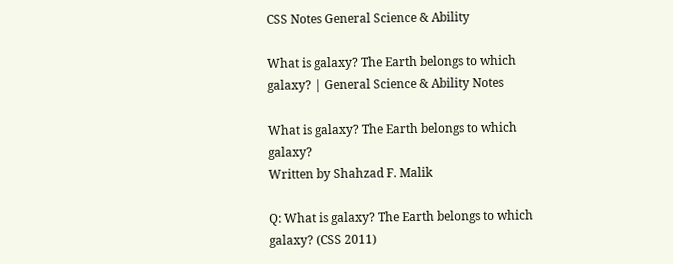CSS Notes General Science & Ability

What is galaxy? The Earth belongs to which galaxy? | General Science & Ability Notes

What is galaxy? The Earth belongs to which galaxy?
Written by Shahzad F. Malik

Q: What is galaxy? The Earth belongs to which galaxy? (CSS 2011)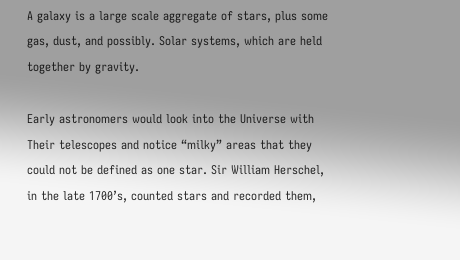A galaxy is a large scale aggregate of stars, plus some gas, dust, and possibly. Solar systems, which are held together by gravity.

Early astronomers would look into the Universe with Their telescopes and notice “milky” areas that they could not be defined as one star. Sir William Herschel, in the late 1700’s, counted stars and recorded them,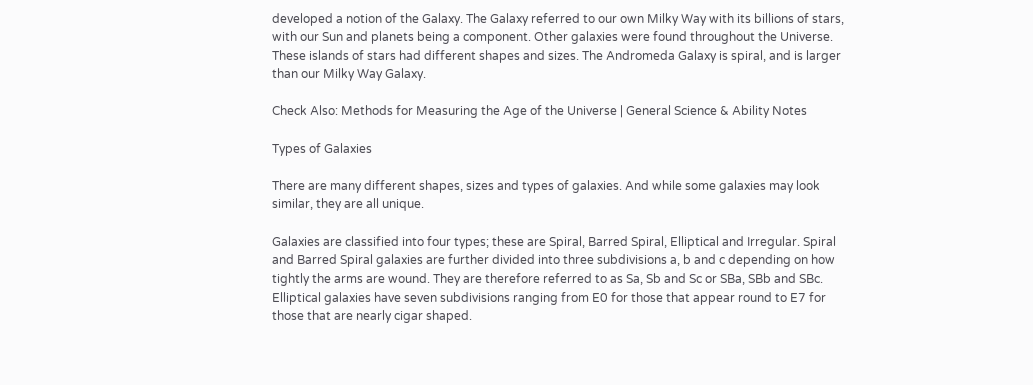developed a notion of the Galaxy. The Galaxy referred to our own Milky Way with its billions of stars, with our Sun and planets being a component. Other galaxies were found throughout the Universe. These islands of stars had different shapes and sizes. The Andromeda Galaxy is spiral, and is larger than our Milky Way Galaxy.

Check Also: Methods for Measuring the Age of the Universe | General Science & Ability Notes

Types of Galaxies

There are many different shapes, sizes and types of galaxies. And while some galaxies may look similar, they are all unique.

Galaxies are classified into four types; these are Spiral, Barred Spiral, Elliptical and Irregular. Spiral and Barred Spiral galaxies are further divided into three subdivisions a, b and c depending on how tightly the arms are wound. They are therefore referred to as Sa, Sb and Sc or SBa, SBb and SBc. Elliptical galaxies have seven subdivisions ranging from E0 for those that appear round to E7 for those that are nearly cigar shaped.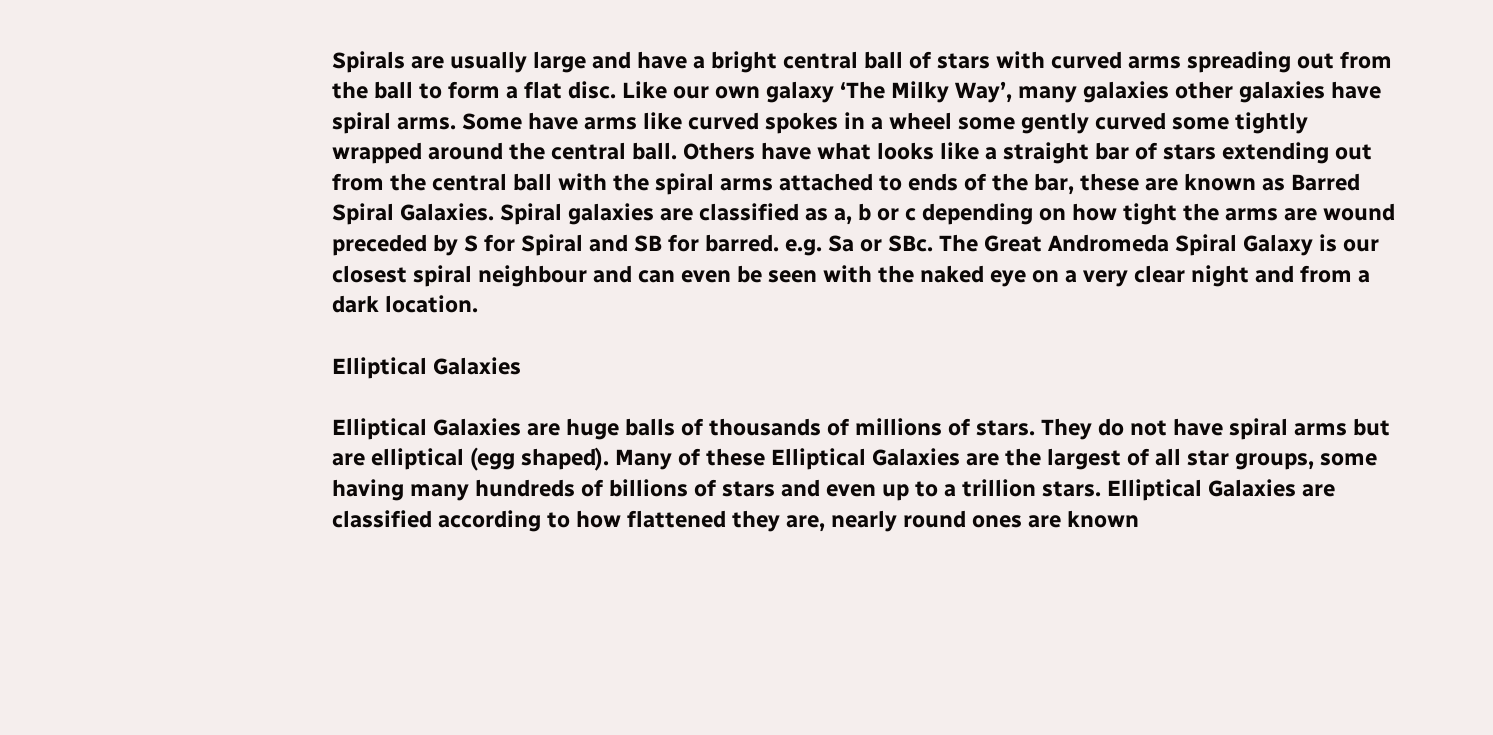Spirals are usually large and have a bright central ball of stars with curved arms spreading out from the ball to form a flat disc. Like our own galaxy ‘The Milky Way’, many galaxies other galaxies have spiral arms. Some have arms like curved spokes in a wheel some gently curved some tightly wrapped around the central ball. Others have what looks like a straight bar of stars extending out from the central ball with the spiral arms attached to ends of the bar, these are known as Barred Spiral Galaxies. Spiral galaxies are classified as a, b or c depending on how tight the arms are wound preceded by S for Spiral and SB for barred. e.g. Sa or SBc. The Great Andromeda Spiral Galaxy is our closest spiral neighbour and can even be seen with the naked eye on a very clear night and from a dark location.

Elliptical Galaxies

Elliptical Galaxies are huge balls of thousands of millions of stars. They do not have spiral arms but are elliptical (egg shaped). Many of these Elliptical Galaxies are the largest of all star groups, some having many hundreds of billions of stars and even up to a trillion stars. Elliptical Galaxies are classified according to how flattened they are, nearly round ones are known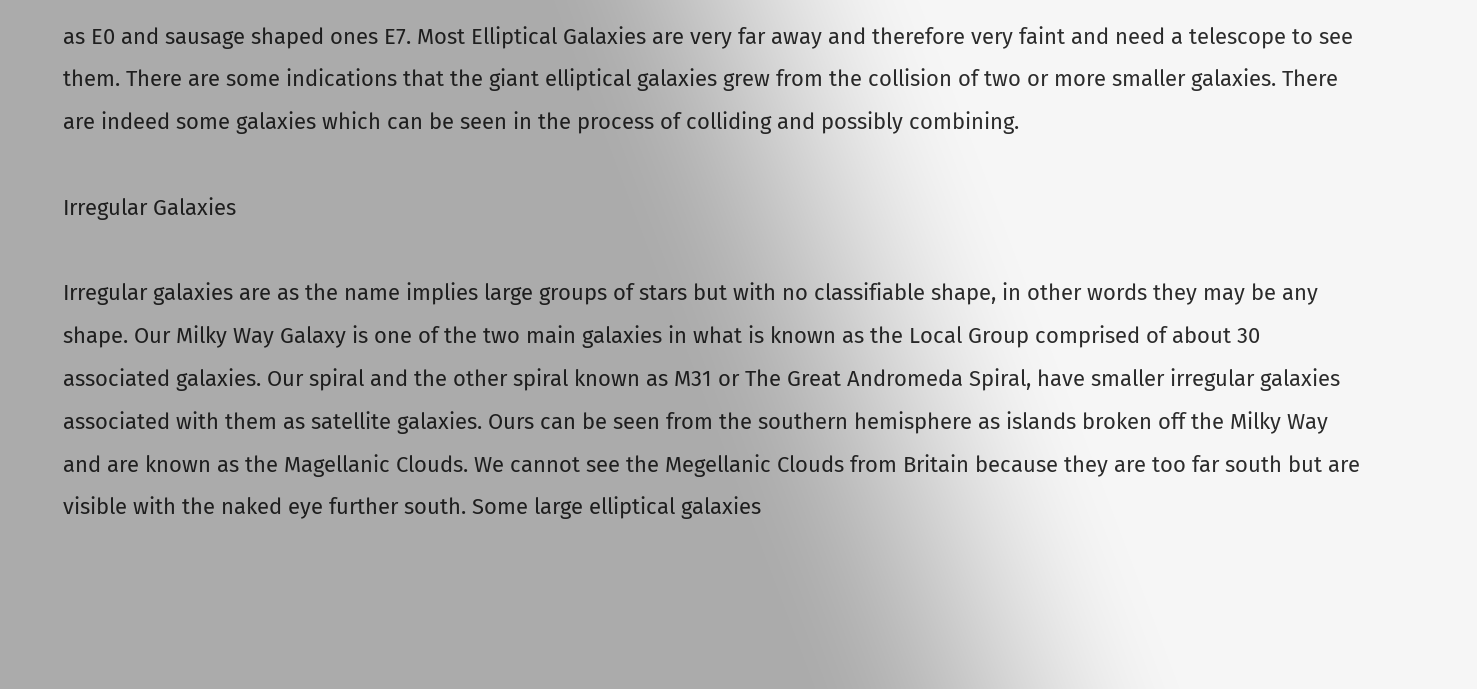as E0 and sausage shaped ones E7. Most Elliptical Galaxies are very far away and therefore very faint and need a telescope to see them. There are some indications that the giant elliptical galaxies grew from the collision of two or more smaller galaxies. There are indeed some galaxies which can be seen in the process of colliding and possibly combining.

Irregular Galaxies

Irregular galaxies are as the name implies large groups of stars but with no classifiable shape, in other words they may be any shape. Our Milky Way Galaxy is one of the two main galaxies in what is known as the Local Group comprised of about 30 associated galaxies. Our spiral and the other spiral known as M31 or The Great Andromeda Spiral, have smaller irregular galaxies associated with them as satellite galaxies. Ours can be seen from the southern hemisphere as islands broken off the Milky Way and are known as the Magellanic Clouds. We cannot see the Megellanic Clouds from Britain because they are too far south but are visible with the naked eye further south. Some large elliptical galaxies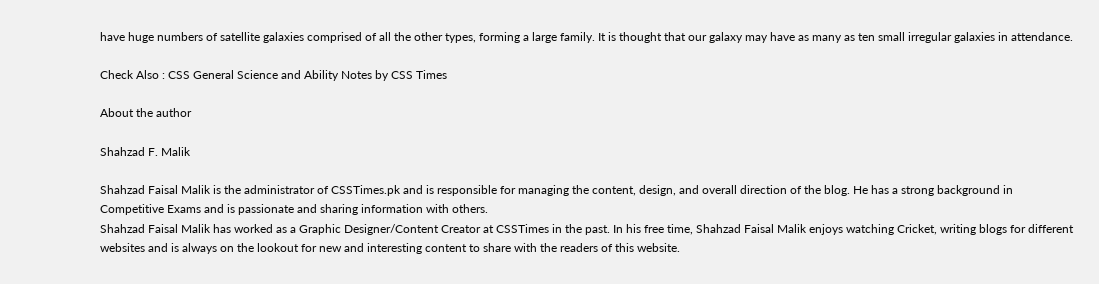have huge numbers of satellite galaxies comprised of all the other types, forming a large family. It is thought that our galaxy may have as many as ten small irregular galaxies in attendance.

Check Also : CSS General Science and Ability Notes by CSS Times

About the author

Shahzad F. Malik

Shahzad Faisal Malik is the administrator of CSSTimes.pk and is responsible for managing the content, design, and overall direction of the blog. He has a strong background in Competitive Exams and is passionate and sharing information with others.
Shahzad Faisal Malik has worked as a Graphic Designer/Content Creator at CSSTimes in the past. In his free time, Shahzad Faisal Malik enjoys watching Cricket, writing blogs for different websites and is always on the lookout for new and interesting content to share with the readers of this website.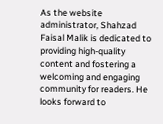As the website administrator, Shahzad Faisal Malik is dedicated to providing high-quality content and fostering a welcoming and engaging community for readers. He looks forward to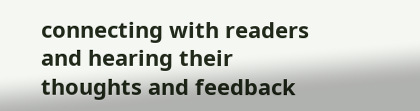connecting with readers and hearing their thoughts and feedback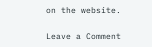on the website.

Leave a Comment